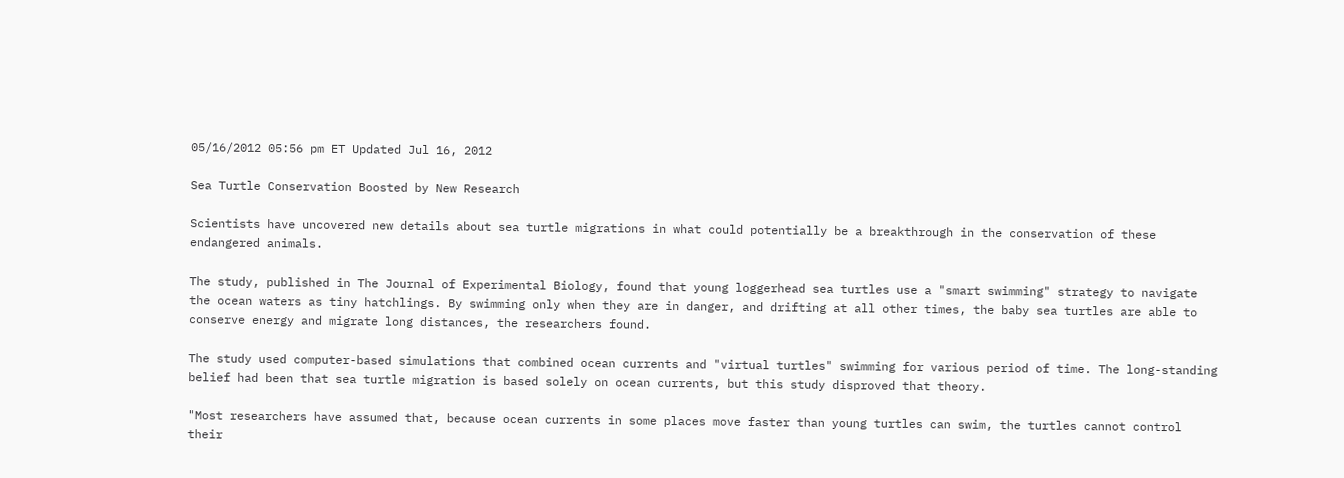05/16/2012 05:56 pm ET Updated Jul 16, 2012

Sea Turtle Conservation Boosted by New Research

Scientists have uncovered new details about sea turtle migrations in what could potentially be a breakthrough in the conservation of these endangered animals.

The study, published in The Journal of Experimental Biology, found that young loggerhead sea turtles use a "smart swimming" strategy to navigate the ocean waters as tiny hatchlings. By swimming only when they are in danger, and drifting at all other times, the baby sea turtles are able to conserve energy and migrate long distances, the researchers found.

The study used computer-based simulations that combined ocean currents and "virtual turtles" swimming for various period of time. The long-standing belief had been that sea turtle migration is based solely on ocean currents, but this study disproved that theory.

"Most researchers have assumed that, because ocean currents in some places move faster than young turtles can swim, the turtles cannot control their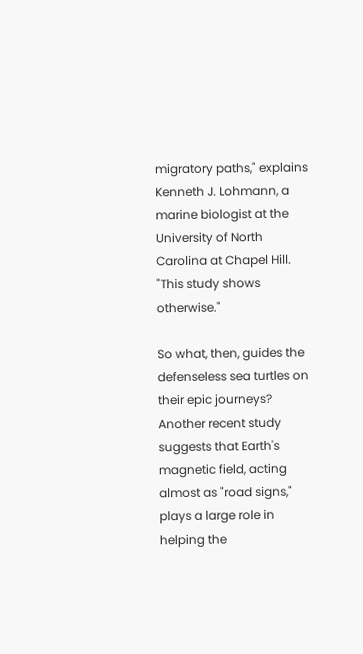migratory paths," explains Kenneth J. Lohmann, a marine biologist at the University of North Carolina at Chapel Hill. "This study shows otherwise."

So what, then, guides the defenseless sea turtles on their epic journeys? Another recent study suggests that Earth's magnetic field, acting almost as "road signs," plays a large role in helping the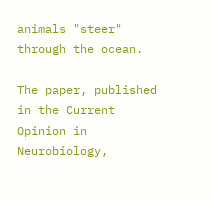animals "steer" through the ocean.

The paper, published in the Current Opinion in Neurobiology,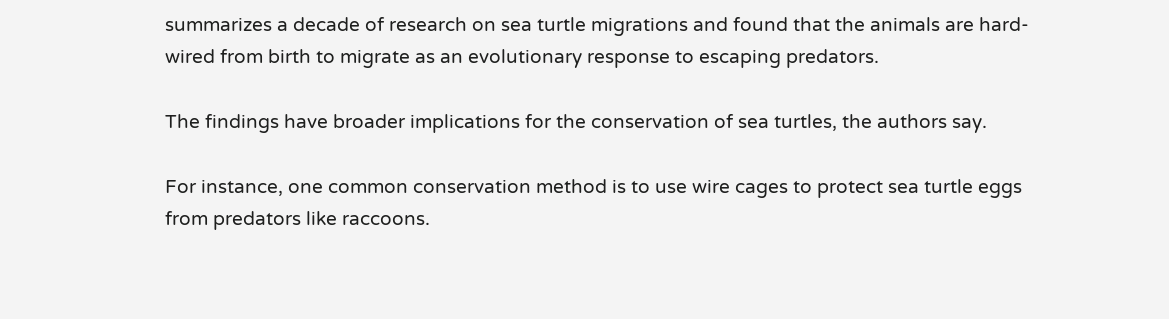summarizes a decade of research on sea turtle migrations and found that the animals are hard-wired from birth to migrate as an evolutionary response to escaping predators.

The findings have broader implications for the conservation of sea turtles, the authors say.

For instance, one common conservation method is to use wire cages to protect sea turtle eggs from predators like raccoons.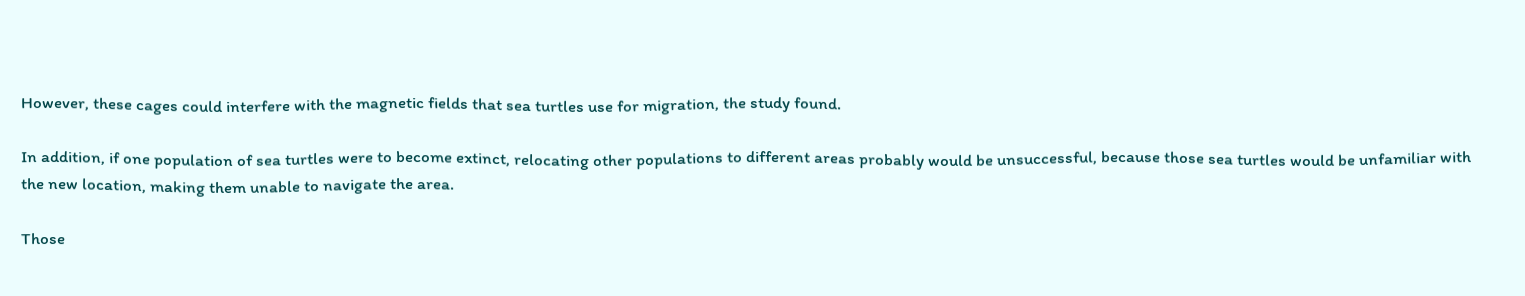However, these cages could interfere with the magnetic fields that sea turtles use for migration, the study found.

In addition, if one population of sea turtles were to become extinct, relocating other populations to different areas probably would be unsuccessful, because those sea turtles would be unfamiliar with the new location, making them unable to navigate the area.

Those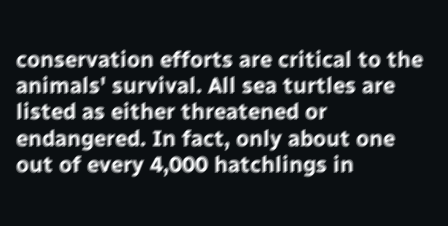conservation efforts are critical to the animals' survival. All sea turtles are listed as either threatened or endangered. In fact, only about one out of every 4,000 hatchlings in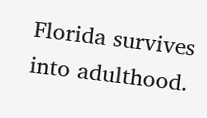Florida survives into adulthood.